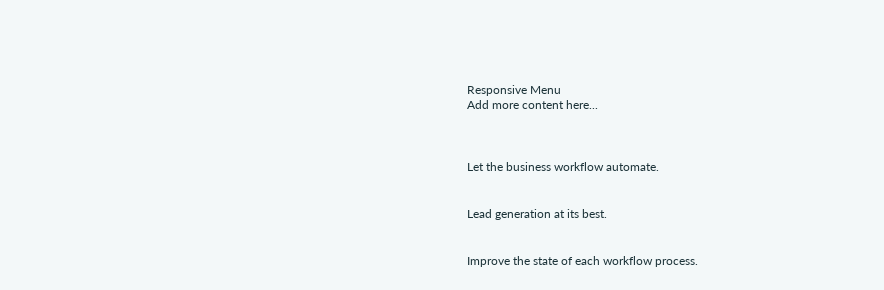Responsive Menu
Add more content here...



Let the business workflow automate.


Lead generation at its best.


Improve the state of each workflow process.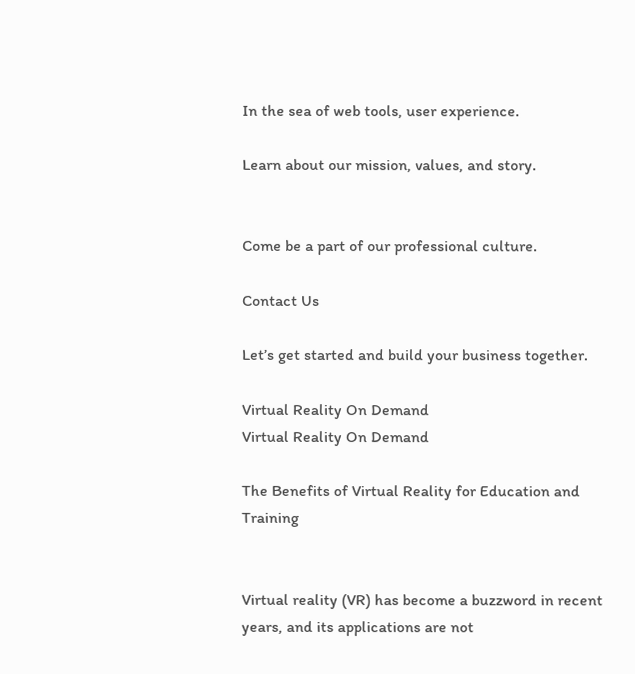In the sea of web tools, user experience.

Learn about our mission, values, and story.


Come be a part of our professional culture.

Contact Us

Let’s get started and build your business together.

Virtual Reality On Demand
Virtual Reality On Demand

The Benefits of Virtual Reality for Education and Training


Virtual reality (VR) has become a buzzword in recent years, and its applications are not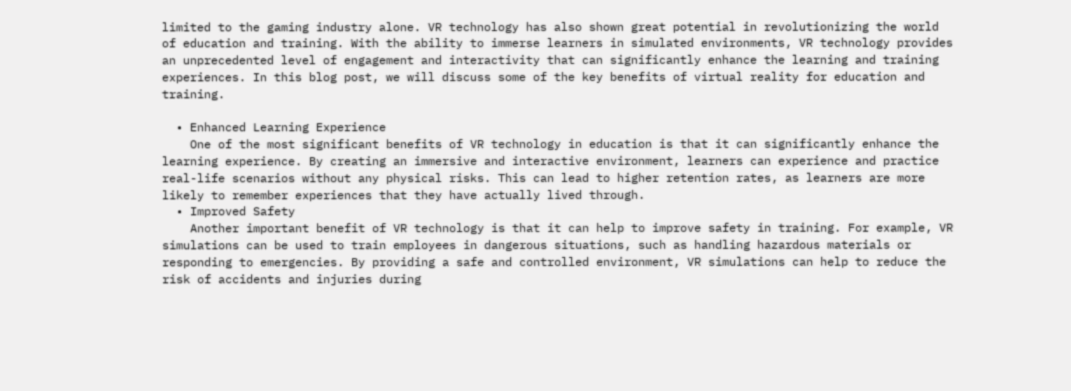limited to the gaming industry alone. VR technology has also shown great potential in revolutionizing the world of education and training. With the ability to immerse learners in simulated environments, VR technology provides an unprecedented level of engagement and interactivity that can significantly enhance the learning and training experiences. In this blog post, we will discuss some of the key benefits of virtual reality for education and training.

  • Enhanced Learning Experience
    One of the most significant benefits of VR technology in education is that it can significantly enhance the learning experience. By creating an immersive and interactive environment, learners can experience and practice real-life scenarios without any physical risks. This can lead to higher retention rates, as learners are more likely to remember experiences that they have actually lived through.
  • Improved Safety
    Another important benefit of VR technology is that it can help to improve safety in training. For example, VR simulations can be used to train employees in dangerous situations, such as handling hazardous materials or responding to emergencies. By providing a safe and controlled environment, VR simulations can help to reduce the risk of accidents and injuries during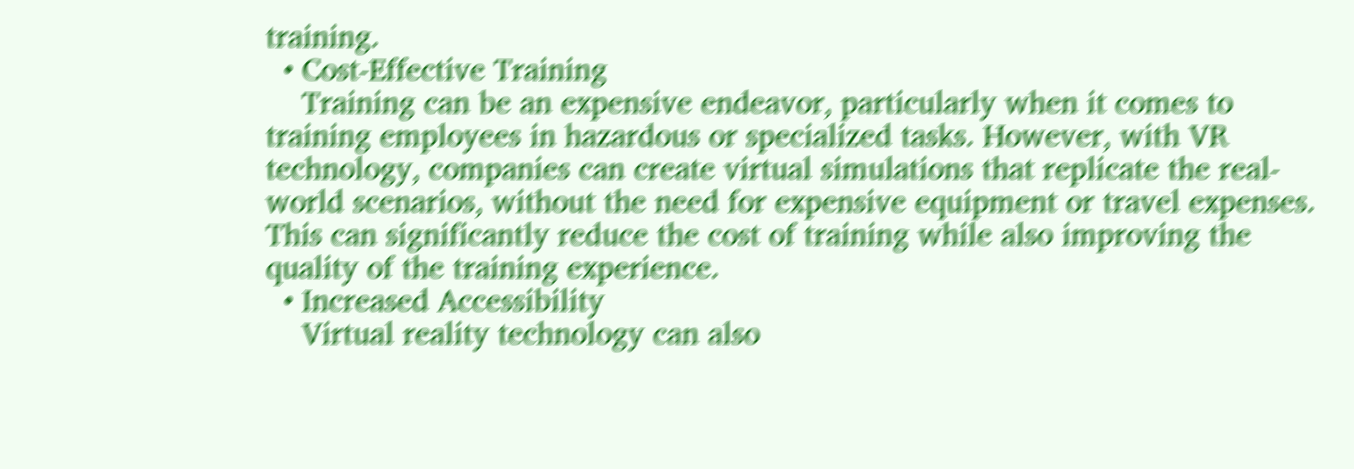training.
  • Cost-Effective Training
    Training can be an expensive endeavor, particularly when it comes to training employees in hazardous or specialized tasks. However, with VR technology, companies can create virtual simulations that replicate the real-world scenarios, without the need for expensive equipment or travel expenses. This can significantly reduce the cost of training while also improving the quality of the training experience.
  • Increased Accessibility
    Virtual reality technology can also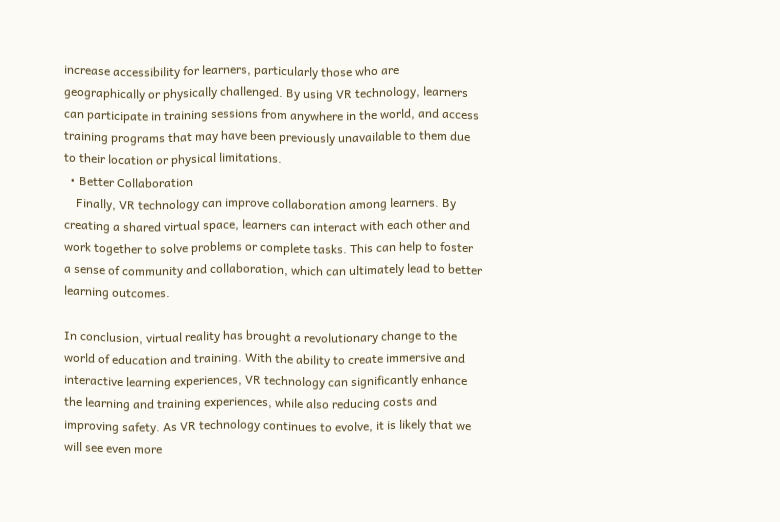increase accessibility for learners, particularly those who are geographically or physically challenged. By using VR technology, learners can participate in training sessions from anywhere in the world, and access training programs that may have been previously unavailable to them due to their location or physical limitations.
  • Better Collaboration
    Finally, VR technology can improve collaboration among learners. By creating a shared virtual space, learners can interact with each other and work together to solve problems or complete tasks. This can help to foster a sense of community and collaboration, which can ultimately lead to better learning outcomes.

In conclusion, virtual reality has brought a revolutionary change to the world of education and training. With the ability to create immersive and interactive learning experiences, VR technology can significantly enhance the learning and training experiences, while also reducing costs and improving safety. As VR technology continues to evolve, it is likely that we will see even more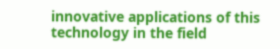innovative applications of this technology in the field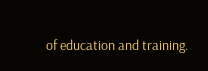of education and training.